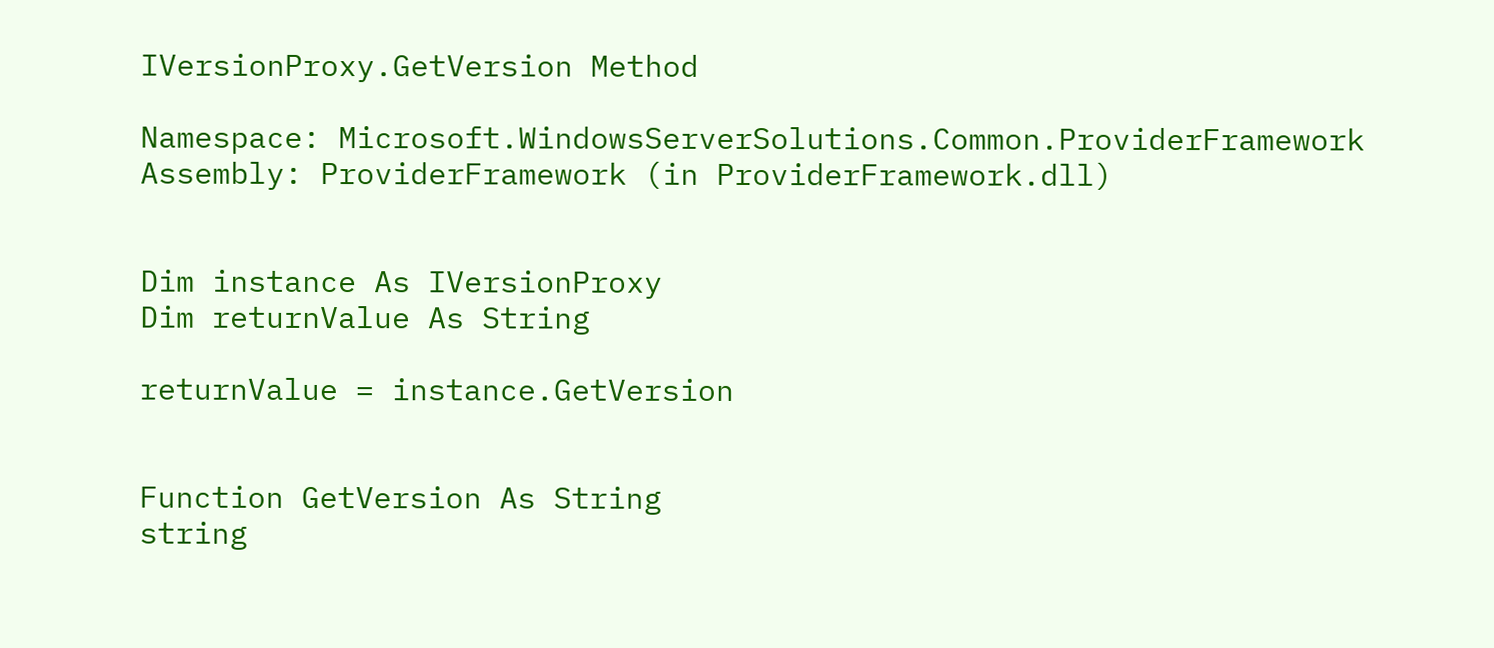IVersionProxy.GetVersion Method

Namespace: Microsoft.WindowsServerSolutions.Common.ProviderFramework
Assembly: ProviderFramework (in ProviderFramework.dll)


Dim instance As IVersionProxy
Dim returnValue As String

returnValue = instance.GetVersion


Function GetVersion As String
string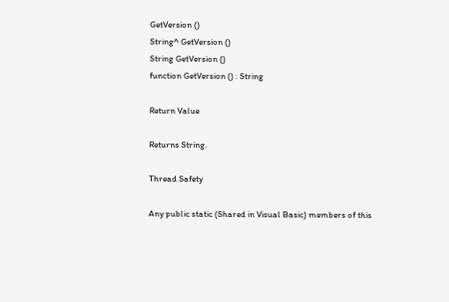GetVersion ()
String^ GetVersion ()
String GetVersion ()
function GetVersion () : String

Return Value

Returns String.

Thread Safety

Any public static (Shared in Visual Basic) members of this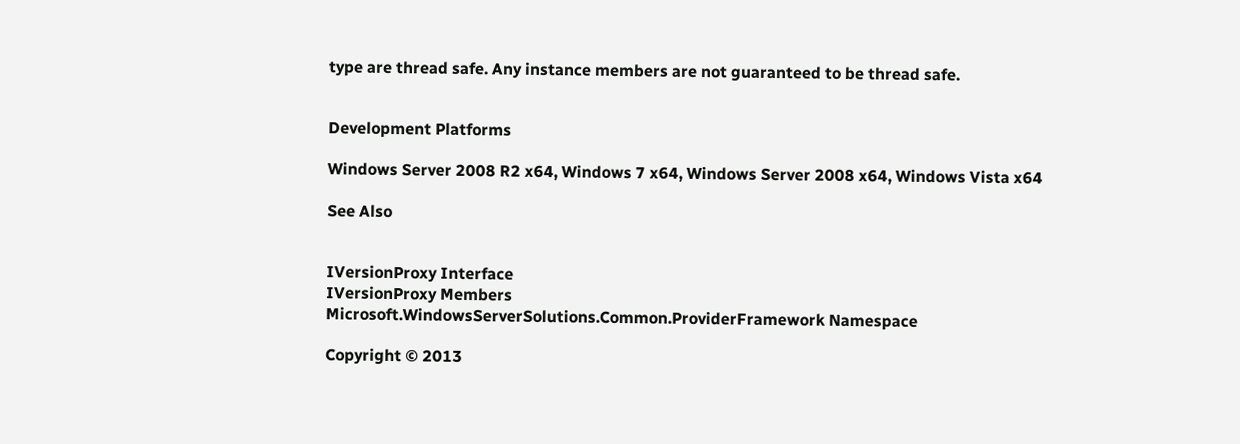type are thread safe. Any instance members are not guaranteed to be thread safe.


Development Platforms

Windows Server 2008 R2 x64, Windows 7 x64, Windows Server 2008 x64, Windows Vista x64

See Also


IVersionProxy Interface
IVersionProxy Members
Microsoft.WindowsServerSolutions.Common.ProviderFramework Namespace

Copyright © 2013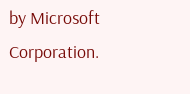by Microsoft Corporation.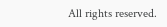All rights reserved.